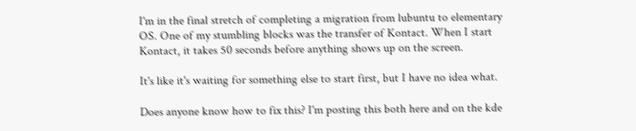I'm in the final stretch of completing a migration from lubuntu to elementary OS. One of my stumbling blocks was the transfer of Kontact. When I start Kontact, it takes 50 seconds before anything shows up on the screen.

It's like it's waiting for something else to start first, but I have no idea what.

Does anyone know how to fix this? I'm posting this both here and on the kde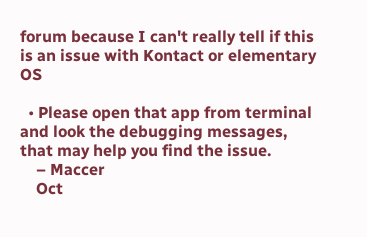forum because I can't really tell if this is an issue with Kontact or elementary OS

  • Please open that app from terminal and look the debugging messages, that may help you find the issue.
    – Maccer
    Oct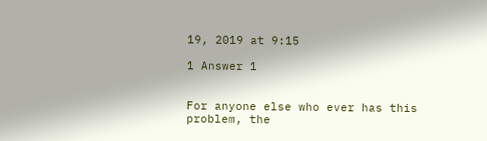19, 2019 at 9:15

1 Answer 1


For anyone else who ever has this problem, the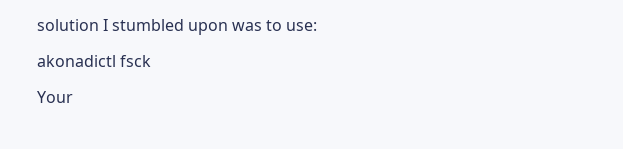solution I stumbled upon was to use:

akonadictl fsck

Your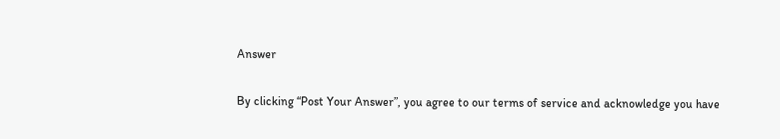Answer

By clicking “Post Your Answer”, you agree to our terms of service and acknowledge you have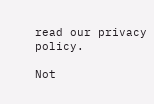read our privacy policy.

Not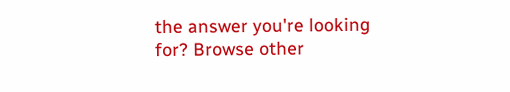the answer you're looking for? Browse other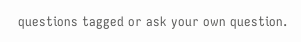questions tagged or ask your own question.